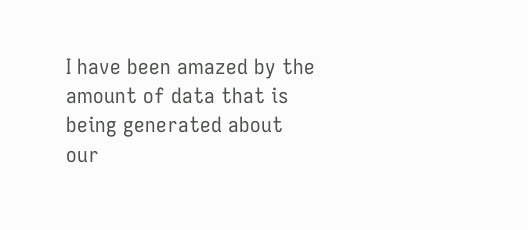I have been amazed by the amount of data that is being generated about our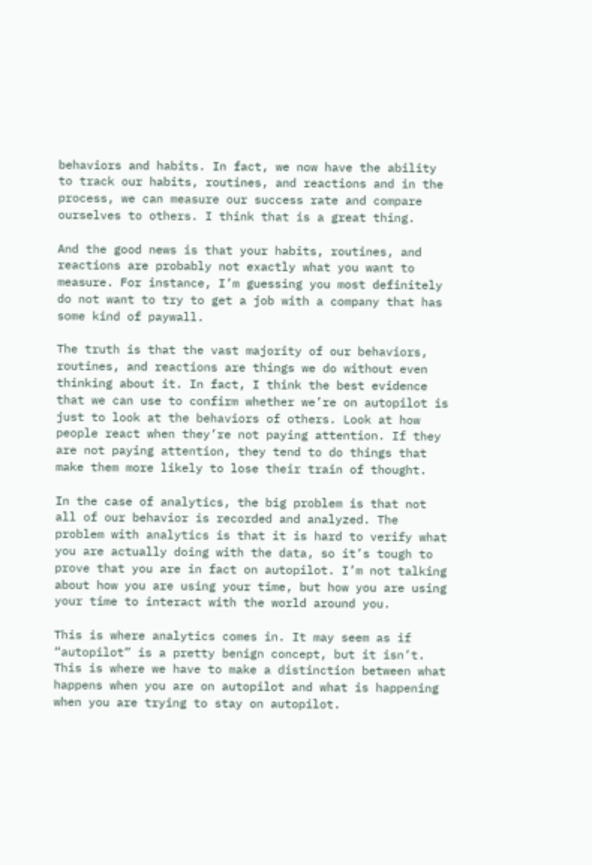behaviors and habits. In fact, we now have the ability to track our habits, routines, and reactions and in the process, we can measure our success rate and compare ourselves to others. I think that is a great thing.

And the good news is that your habits, routines, and reactions are probably not exactly what you want to measure. For instance, I’m guessing you most definitely do not want to try to get a job with a company that has some kind of paywall.

The truth is that the vast majority of our behaviors, routines, and reactions are things we do without even thinking about it. In fact, I think the best evidence that we can use to confirm whether we’re on autopilot is just to look at the behaviors of others. Look at how people react when they’re not paying attention. If they are not paying attention, they tend to do things that make them more likely to lose their train of thought.

In the case of analytics, the big problem is that not all of our behavior is recorded and analyzed. The problem with analytics is that it is hard to verify what you are actually doing with the data, so it’s tough to prove that you are in fact on autopilot. I’m not talking about how you are using your time, but how you are using your time to interact with the world around you.

This is where analytics comes in. It may seem as if “autopilot” is a pretty benign concept, but it isn’t. This is where we have to make a distinction between what happens when you are on autopilot and what is happening when you are trying to stay on autopilot.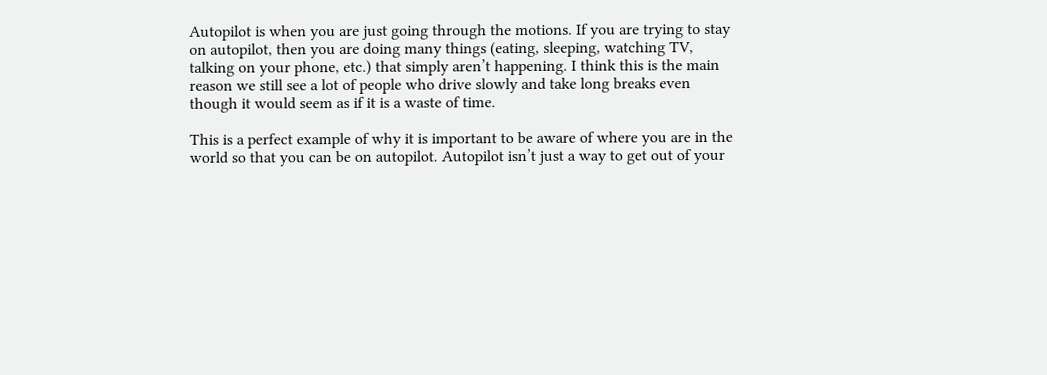Autopilot is when you are just going through the motions. If you are trying to stay on autopilot, then you are doing many things (eating, sleeping, watching TV, talking on your phone, etc.) that simply aren’t happening. I think this is the main reason we still see a lot of people who drive slowly and take long breaks even though it would seem as if it is a waste of time.

This is a perfect example of why it is important to be aware of where you are in the world so that you can be on autopilot. Autopilot isn’t just a way to get out of your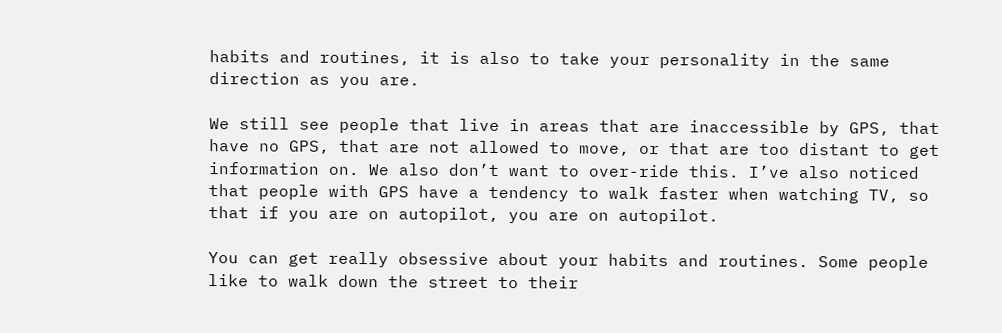habits and routines, it is also to take your personality in the same direction as you are.

We still see people that live in areas that are inaccessible by GPS, that have no GPS, that are not allowed to move, or that are too distant to get information on. We also don’t want to over-ride this. I’ve also noticed that people with GPS have a tendency to walk faster when watching TV, so that if you are on autopilot, you are on autopilot.

You can get really obsessive about your habits and routines. Some people like to walk down the street to their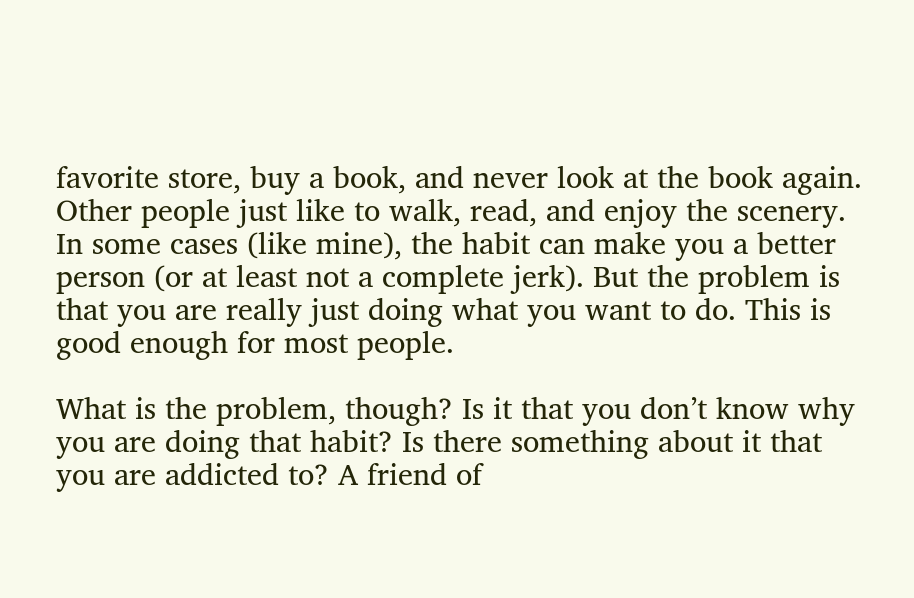favorite store, buy a book, and never look at the book again. Other people just like to walk, read, and enjoy the scenery. In some cases (like mine), the habit can make you a better person (or at least not a complete jerk). But the problem is that you are really just doing what you want to do. This is good enough for most people.

What is the problem, though? Is it that you don’t know why you are doing that habit? Is there something about it that you are addicted to? A friend of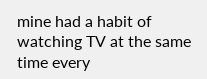mine had a habit of watching TV at the same time every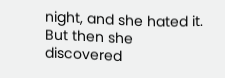night, and she hated it. But then she discovered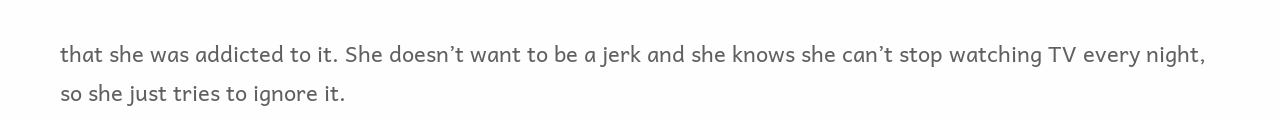that she was addicted to it. She doesn’t want to be a jerk and she knows she can’t stop watching TV every night, so she just tries to ignore it.